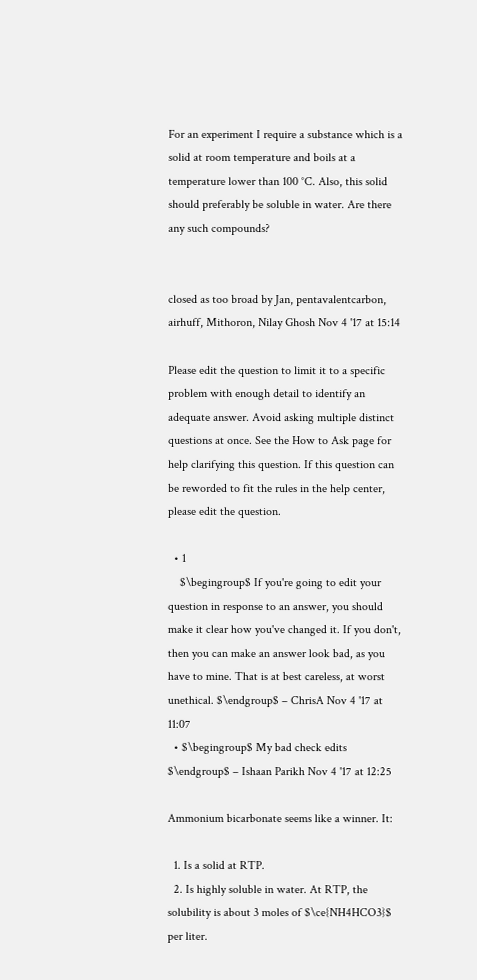For an experiment I require a substance which is a solid at room temperature and boils at a temperature lower than 100 °C. Also, this solid should preferably be soluble in water. Are there any such compounds?


closed as too broad by Jan, pentavalentcarbon, airhuff, Mithoron, Nilay Ghosh Nov 4 '17 at 15:14

Please edit the question to limit it to a specific problem with enough detail to identify an adequate answer. Avoid asking multiple distinct questions at once. See the How to Ask page for help clarifying this question. If this question can be reworded to fit the rules in the help center, please edit the question.

  • 1
    $\begingroup$ If you're going to edit your question in response to an answer, you should make it clear how you've changed it. If you don't, then you can make an answer look bad, as you have to mine. That is at best careless, at worst unethical. $\endgroup$ – ChrisA Nov 4 '17 at 11:07
  • $\begingroup$ My bad check edits $\endgroup$ – Ishaan Parikh Nov 4 '17 at 12:25

Ammonium bicarbonate seems like a winner. It:

  1. Is a solid at RTP.
  2. Is highly soluble in water. At RTP, the solubility is about 3 moles of $\ce{NH4HCO3}$ per liter.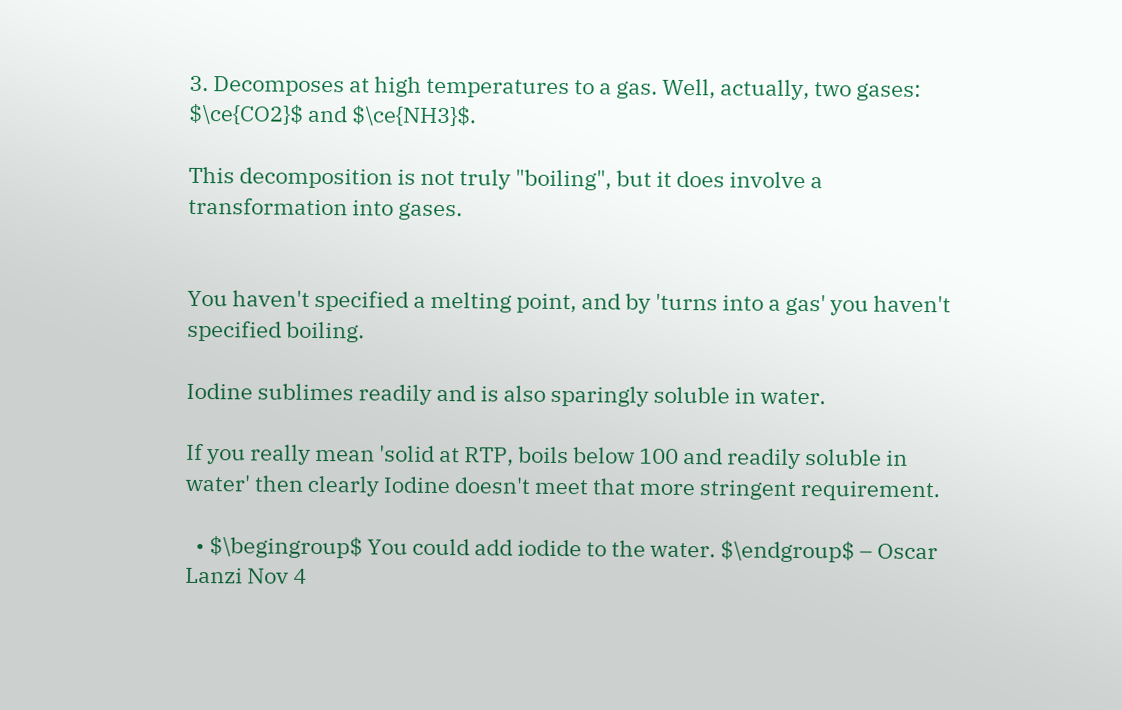3. Decomposes at high temperatures to a gas. Well, actually, two gases: $\ce{CO2}$ and $\ce{NH3}$.

This decomposition is not truly "boiling", but it does involve a transformation into gases.


You haven't specified a melting point, and by 'turns into a gas' you haven't specified boiling.

Iodine sublimes readily and is also sparingly soluble in water.

If you really mean 'solid at RTP, boils below 100 and readily soluble in water' then clearly Iodine doesn't meet that more stringent requirement.

  • $\begingroup$ You could add iodide to the water. $\endgroup$ – Oscar Lanzi Nov 4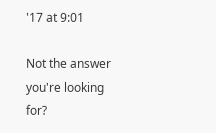'17 at 9:01

Not the answer you're looking for?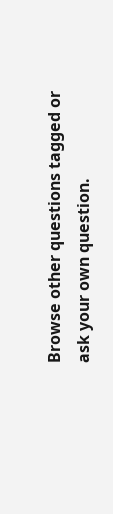Browse other questions tagged or ask your own question.